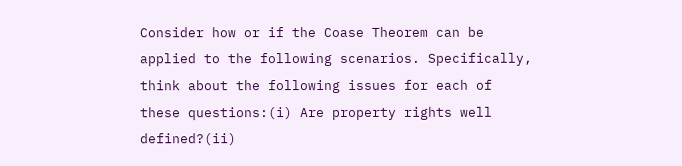Consider how or if the Coase Theorem can be applied to the following scenarios. Specifically, think about the following issues for each of these questions:(i) Are property rights well defined?(ii)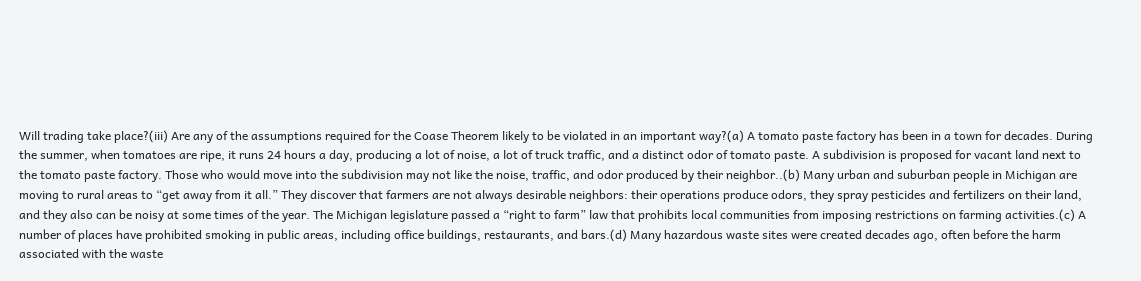Will trading take place?(iii) Are any of the assumptions required for the Coase Theorem likely to be violated in an important way?(a) A tomato paste factory has been in a town for decades. During the summer, when tomatoes are ripe, it runs 24 hours a day, producing a lot of noise, a lot of truck traffic, and a distinct odor of tomato paste. A subdivision is proposed for vacant land next to the tomato paste factory. Those who would move into the subdivision may not like the noise, traffic, and odor produced by their neighbor..(b) Many urban and suburban people in Michigan are moving to rural areas to “get away from it all.” They discover that farmers are not always desirable neighbors: their operations produce odors, they spray pesticides and fertilizers on their land, and they also can be noisy at some times of the year. The Michigan legislature passed a “right to farm” law that prohibits local communities from imposing restrictions on farming activities.(c) A number of places have prohibited smoking in public areas, including office buildings, restaurants, and bars.(d) Many hazardous waste sites were created decades ago, often before the harm associated with the waste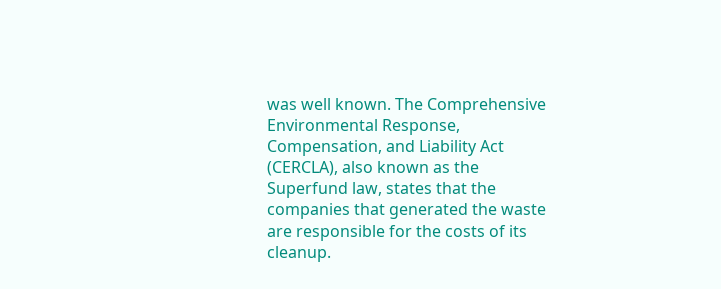was well known. The Comprehensive Environmental Response, Compensation, and Liability Act (CERCLA), also known as the Superfund law, states that the companies that generated the waste are responsible for the costs of its cleanup.